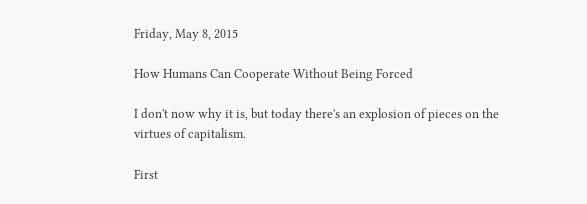Friday, May 8, 2015

How Humans Can Cooperate Without Being Forced

I don't now why it is, but today there's an explosion of pieces on the virtues of capitalism.

First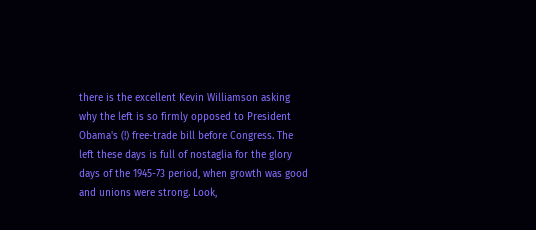there is the excellent Kevin Williamson asking why the left is so firmly opposed to President Obama's (!) free-trade bill before Congress. The left these days is full of nostaglia for the glory days of the 1945-73 period, when growth was good and unions were strong. Look,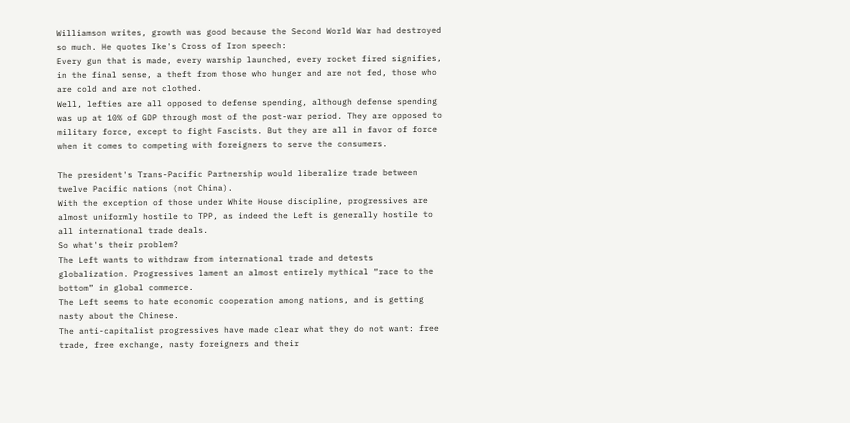Williamson writes, growth was good because the Second World War had destroyed so much. He quotes Ike's Cross of Iron speech:
Every gun that is made, every warship launched, every rocket fired signifies, in the final sense, a theft from those who hunger and are not fed, those who are cold and are not clothed.
Well, lefties are all opposed to defense spending, although defense spending was up at 10% of GDP through most of the post-war period. They are opposed to military force, except to fight Fascists. But they are all in favor of force when it comes to competing with foreigners to serve the consumers.

The president's Trans-Pacific Partnership would liberalize trade between twelve Pacific nations (not China).
With the exception of those under White House discipline, progressives are almost uniformly hostile to TPP, as indeed the Left is generally hostile to all international trade deals.
So what's their problem?
The Left wants to withdraw from international trade and detests globalization. Progressives lament an almost entirely mythical “race to the bottom” in global commerce.
The Left seems to hate economic cooperation among nations, and is getting nasty about the Chinese.
The anti-capitalist progressives have made clear what they do not want: free trade, free exchange, nasty foreigners and their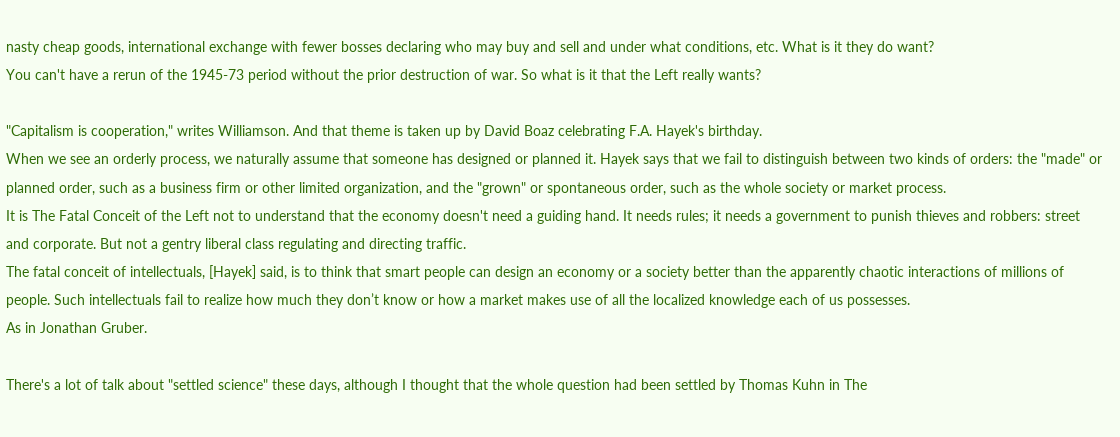nasty cheap goods, international exchange with fewer bosses declaring who may buy and sell and under what conditions, etc. What is it they do want?
You can't have a rerun of the 1945-73 period without the prior destruction of war. So what is it that the Left really wants?

"Capitalism is cooperation," writes Williamson. And that theme is taken up by David Boaz celebrating F.A. Hayek's birthday.
When we see an orderly process, we naturally assume that someone has designed or planned it. Hayek says that we fail to distinguish between two kinds of orders: the "made" or planned order, such as a business firm or other limited organization, and the "grown" or spontaneous order, such as the whole society or market process.
It is The Fatal Conceit of the Left not to understand that the economy doesn't need a guiding hand. It needs rules; it needs a government to punish thieves and robbers: street and corporate. But not a gentry liberal class regulating and directing traffic.
The fatal conceit of intellectuals, [Hayek] said, is to think that smart people can design an economy or a society better than the apparently chaotic interactions of millions of people. Such intellectuals fail to realize how much they don’t know or how a market makes use of all the localized knowledge each of us possesses.
As in Jonathan Gruber.

There's a lot of talk about "settled science" these days, although I thought that the whole question had been settled by Thomas Kuhn in The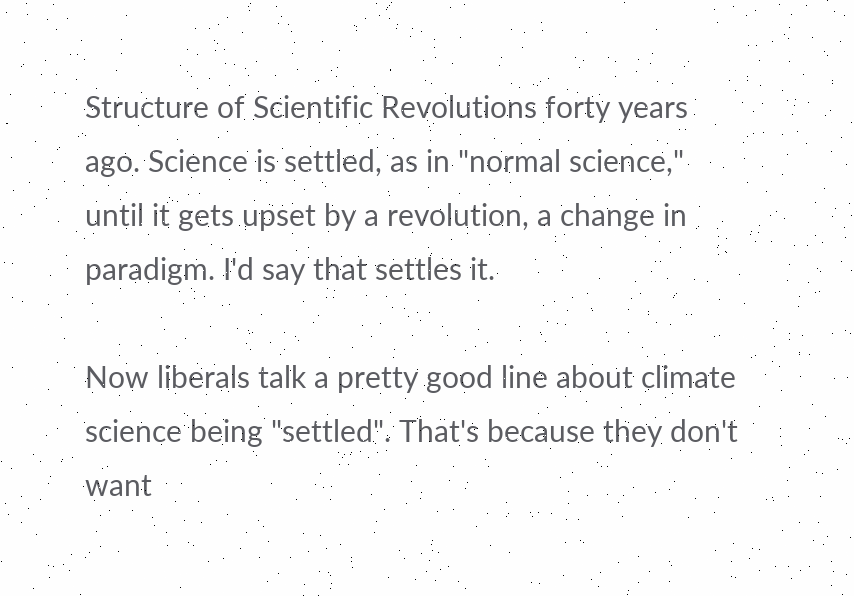Structure of Scientific Revolutions forty years ago. Science is settled, as in "normal science," until it gets upset by a revolution, a change in paradigm. I'd say that settles it.

Now liberals talk a pretty good line about climate science being "settled". That's because they don't want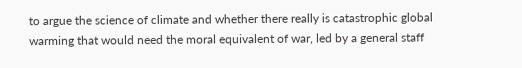to argue the science of climate and whether there really is catastrophic global warming that would need the moral equivalent of war, led by a general staff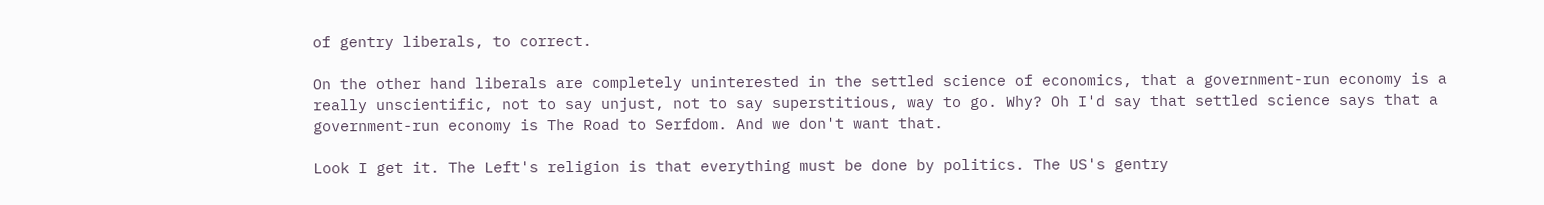of gentry liberals, to correct.

On the other hand liberals are completely uninterested in the settled science of economics, that a government-run economy is a really unscientific, not to say unjust, not to say superstitious, way to go. Why? Oh I'd say that settled science says that a government-run economy is The Road to Serfdom. And we don't want that.

Look I get it. The Left's religion is that everything must be done by politics. The US's gentry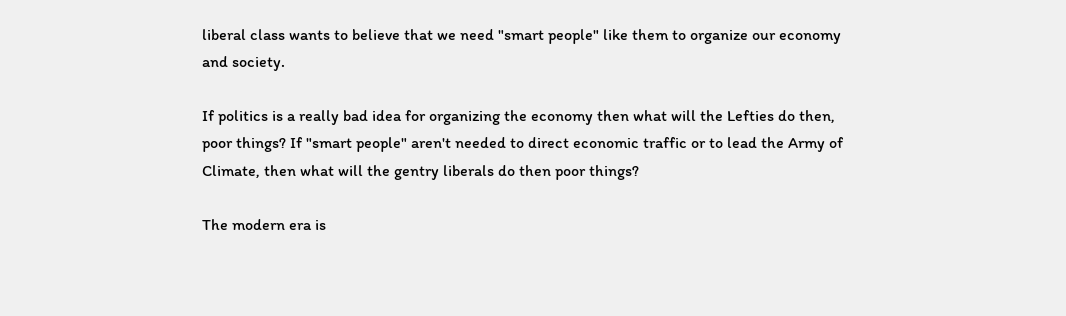liberal class wants to believe that we need "smart people" like them to organize our economy and society.

If politics is a really bad idea for organizing the economy then what will the Lefties do then, poor things? If "smart people" aren't needed to direct economic traffic or to lead the Army of Climate, then what will the gentry liberals do then poor things?

The modern era is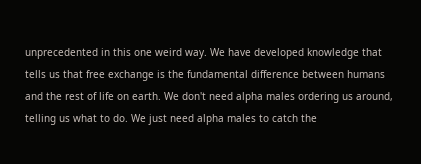unprecedented in this one weird way. We have developed knowledge that tells us that free exchange is the fundamental difference between humans and the rest of life on earth. We don't need alpha males ordering us around, telling us what to do. We just need alpha males to catch the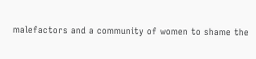malefactors and a community of women to shame the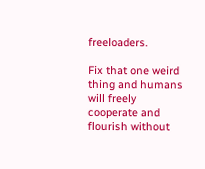freeloaders.

Fix that one weird thing and humans will freely cooperate and flourish without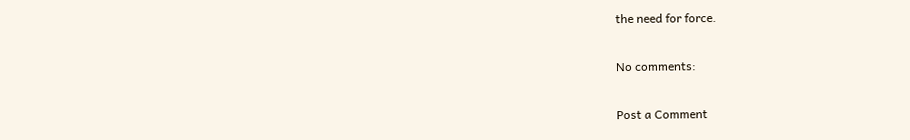the need for force.

No comments:

Post a Comment